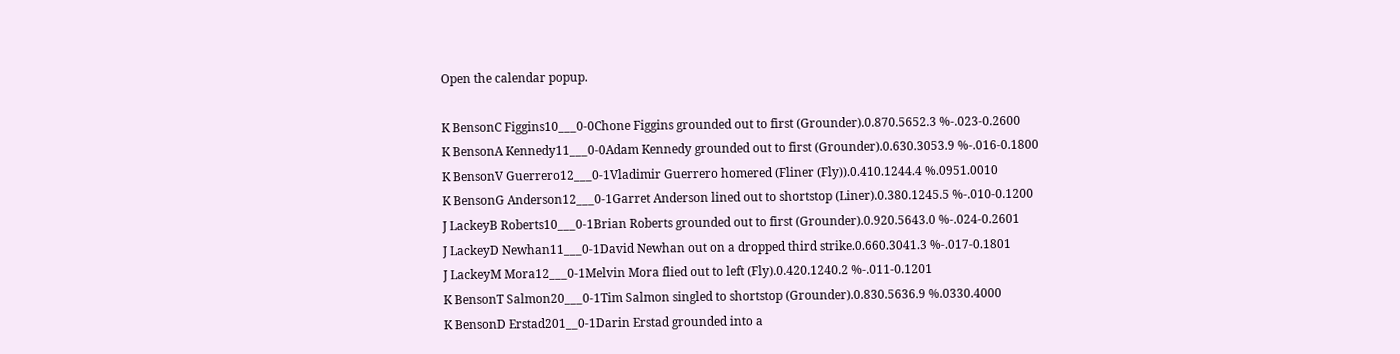Open the calendar popup.

K BensonC Figgins10___0-0Chone Figgins grounded out to first (Grounder).0.870.5652.3 %-.023-0.2600
K BensonA Kennedy11___0-0Adam Kennedy grounded out to first (Grounder).0.630.3053.9 %-.016-0.1800
K BensonV Guerrero12___0-1Vladimir Guerrero homered (Fliner (Fly)).0.410.1244.4 %.0951.0010
K BensonG Anderson12___0-1Garret Anderson lined out to shortstop (Liner).0.380.1245.5 %-.010-0.1200
J LackeyB Roberts10___0-1Brian Roberts grounded out to first (Grounder).0.920.5643.0 %-.024-0.2601
J LackeyD Newhan11___0-1David Newhan out on a dropped third strike.0.660.3041.3 %-.017-0.1801
J LackeyM Mora12___0-1Melvin Mora flied out to left (Fly).0.420.1240.2 %-.011-0.1201
K BensonT Salmon20___0-1Tim Salmon singled to shortstop (Grounder).0.830.5636.9 %.0330.4000
K BensonD Erstad201__0-1Darin Erstad grounded into a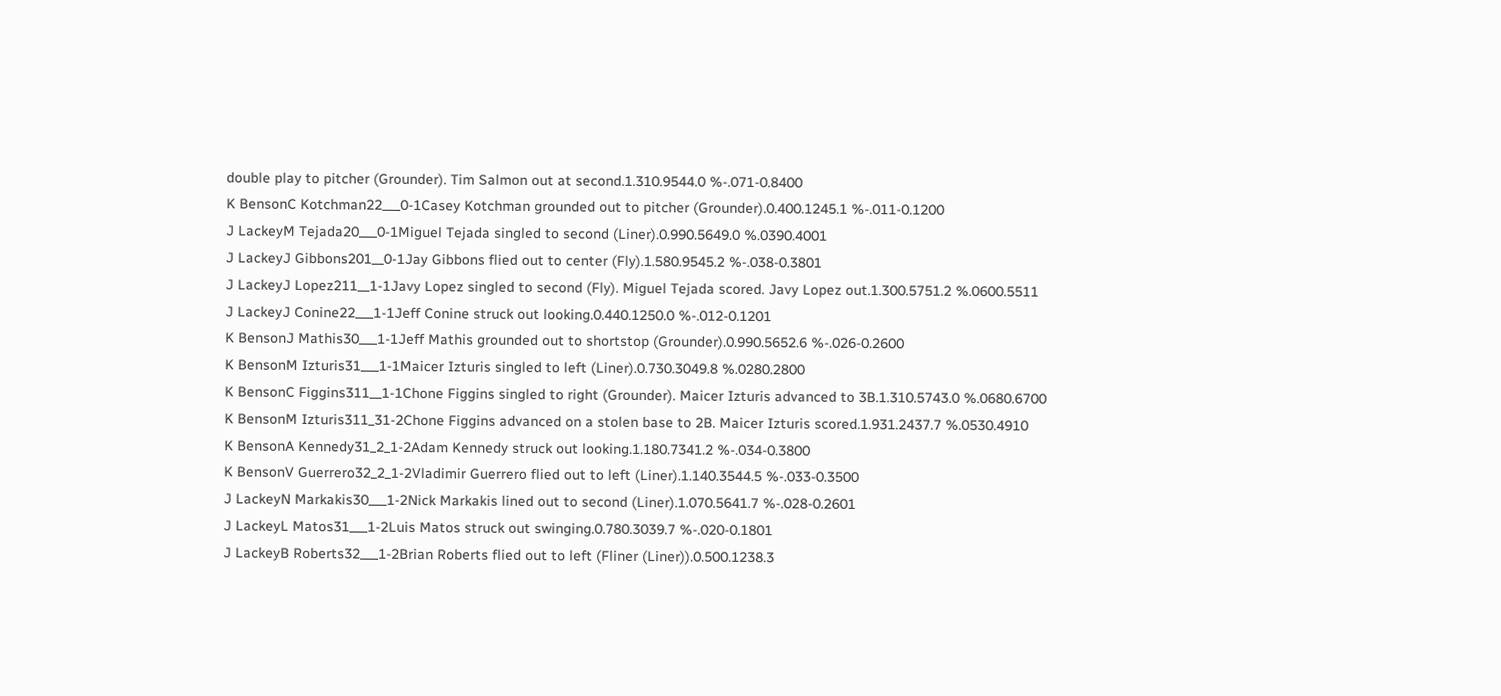double play to pitcher (Grounder). Tim Salmon out at second.1.310.9544.0 %-.071-0.8400
K BensonC Kotchman22___0-1Casey Kotchman grounded out to pitcher (Grounder).0.400.1245.1 %-.011-0.1200
J LackeyM Tejada20___0-1Miguel Tejada singled to second (Liner).0.990.5649.0 %.0390.4001
J LackeyJ Gibbons201__0-1Jay Gibbons flied out to center (Fly).1.580.9545.2 %-.038-0.3801
J LackeyJ Lopez211__1-1Javy Lopez singled to second (Fly). Miguel Tejada scored. Javy Lopez out.1.300.5751.2 %.0600.5511
J LackeyJ Conine22___1-1Jeff Conine struck out looking.0.440.1250.0 %-.012-0.1201
K BensonJ Mathis30___1-1Jeff Mathis grounded out to shortstop (Grounder).0.990.5652.6 %-.026-0.2600
K BensonM Izturis31___1-1Maicer Izturis singled to left (Liner).0.730.3049.8 %.0280.2800
K BensonC Figgins311__1-1Chone Figgins singled to right (Grounder). Maicer Izturis advanced to 3B.1.310.5743.0 %.0680.6700
K BensonM Izturis311_31-2Chone Figgins advanced on a stolen base to 2B. Maicer Izturis scored.1.931.2437.7 %.0530.4910
K BensonA Kennedy31_2_1-2Adam Kennedy struck out looking.1.180.7341.2 %-.034-0.3800
K BensonV Guerrero32_2_1-2Vladimir Guerrero flied out to left (Liner).1.140.3544.5 %-.033-0.3500
J LackeyN Markakis30___1-2Nick Markakis lined out to second (Liner).1.070.5641.7 %-.028-0.2601
J LackeyL Matos31___1-2Luis Matos struck out swinging.0.780.3039.7 %-.020-0.1801
J LackeyB Roberts32___1-2Brian Roberts flied out to left (Fliner (Liner)).0.500.1238.3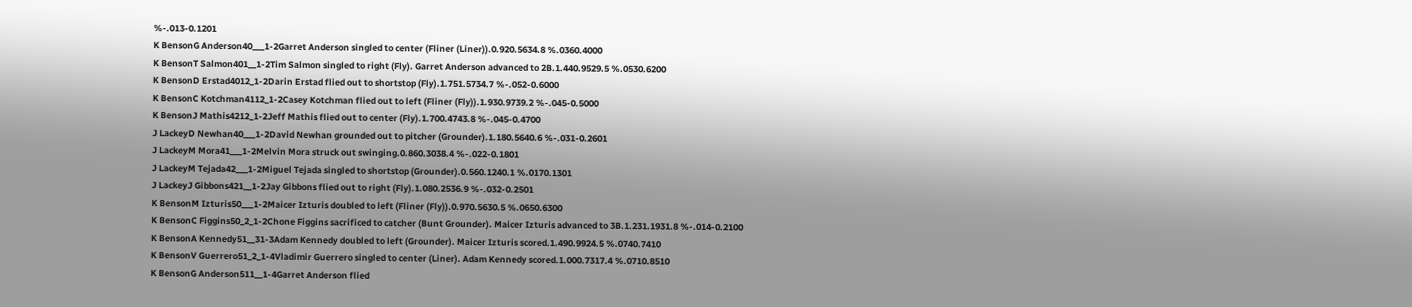%-.013-0.1201
K BensonG Anderson40___1-2Garret Anderson singled to center (Fliner (Liner)).0.920.5634.8 %.0360.4000
K BensonT Salmon401__1-2Tim Salmon singled to right (Fly). Garret Anderson advanced to 2B.1.440.9529.5 %.0530.6200
K BensonD Erstad4012_1-2Darin Erstad flied out to shortstop (Fly).1.751.5734.7 %-.052-0.6000
K BensonC Kotchman4112_1-2Casey Kotchman flied out to left (Fliner (Fly)).1.930.9739.2 %-.045-0.5000
K BensonJ Mathis4212_1-2Jeff Mathis flied out to center (Fly).1.700.4743.8 %-.045-0.4700
J LackeyD Newhan40___1-2David Newhan grounded out to pitcher (Grounder).1.180.5640.6 %-.031-0.2601
J LackeyM Mora41___1-2Melvin Mora struck out swinging.0.860.3038.4 %-.022-0.1801
J LackeyM Tejada42___1-2Miguel Tejada singled to shortstop (Grounder).0.560.1240.1 %.0170.1301
J LackeyJ Gibbons421__1-2Jay Gibbons flied out to right (Fly).1.080.2536.9 %-.032-0.2501
K BensonM Izturis50___1-2Maicer Izturis doubled to left (Fliner (Fly)).0.970.5630.5 %.0650.6300
K BensonC Figgins50_2_1-2Chone Figgins sacrificed to catcher (Bunt Grounder). Maicer Izturis advanced to 3B.1.231.1931.8 %-.014-0.2100
K BensonA Kennedy51__31-3Adam Kennedy doubled to left (Grounder). Maicer Izturis scored.1.490.9924.5 %.0740.7410
K BensonV Guerrero51_2_1-4Vladimir Guerrero singled to center (Liner). Adam Kennedy scored.1.000.7317.4 %.0710.8510
K BensonG Anderson511__1-4Garret Anderson flied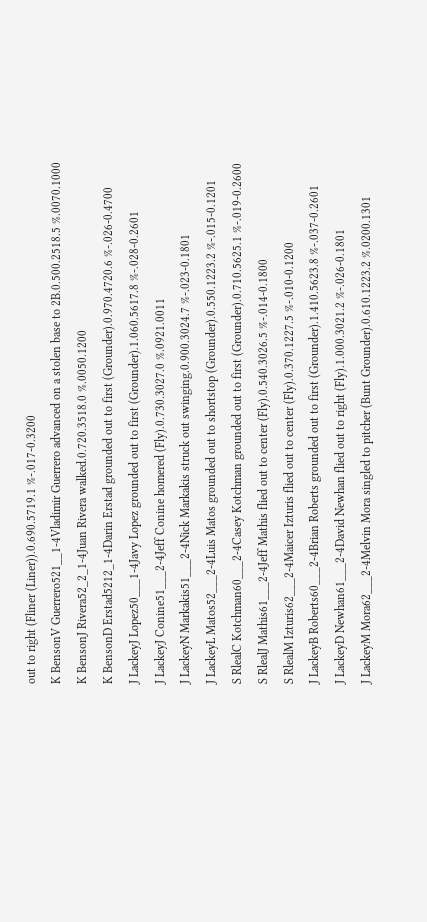out to right (Fliner (Liner)).0.690.5719.1 %-.017-0.3200
K BensonV Guerrero521__1-4Vladimir Guerrero advanced on a stolen base to 2B.0.500.2518.5 %.0070.1000
K BensonJ Rivera52_2_1-4Juan Rivera walked.0.720.3518.0 %.0050.1200
K BensonD Erstad5212_1-4Darin Erstad grounded out to first (Grounder).0.970.4720.6 %-.026-0.4700
J LackeyJ Lopez50___1-4Javy Lopez grounded out to first (Grounder).1.060.5617.8 %-.028-0.2601
J LackeyJ Conine51___2-4Jeff Conine homered (Fly).0.730.3027.0 %.0921.0011
J LackeyN Markakis51___2-4Nick Markakis struck out swinging.0.900.3024.7 %-.023-0.1801
J LackeyL Matos52___2-4Luis Matos grounded out to shortstop (Grounder).0.550.1223.2 %-.015-0.1201
S RlealC Kotchman60___2-4Casey Kotchman grounded out to first (Grounder).0.710.5625.1 %-.019-0.2600
S RlealJ Mathis61___2-4Jeff Mathis flied out to center (Fly).0.540.3026.5 %-.014-0.1800
S RlealM Izturis62___2-4Maicer Izturis flied out to center (Fly).0.370.1227.5 %-.010-0.1200
J LackeyB Roberts60___2-4Brian Roberts grounded out to first (Grounder).1.410.5623.8 %-.037-0.2601
J LackeyD Newhan61___2-4David Newhan flied out to right (Fly).1.000.3021.2 %-.026-0.1801
J LackeyM Mora62___2-4Melvin Mora singled to pitcher (Bunt Grounder).0.610.1223.2 %.0200.1301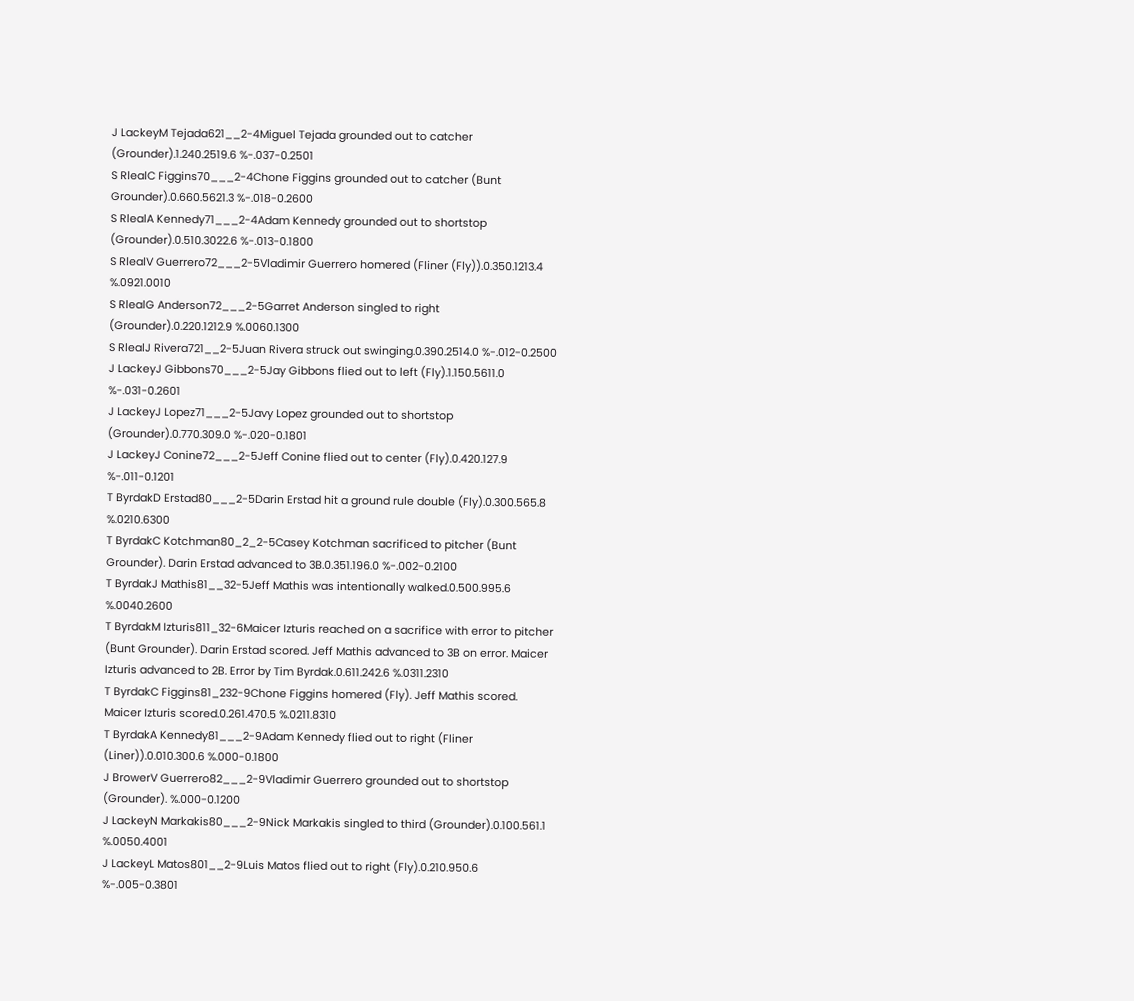J LackeyM Tejada621__2-4Miguel Tejada grounded out to catcher (Grounder).1.240.2519.6 %-.037-0.2501
S RlealC Figgins70___2-4Chone Figgins grounded out to catcher (Bunt Grounder).0.660.5621.3 %-.018-0.2600
S RlealA Kennedy71___2-4Adam Kennedy grounded out to shortstop (Grounder).0.510.3022.6 %-.013-0.1800
S RlealV Guerrero72___2-5Vladimir Guerrero homered (Fliner (Fly)).0.350.1213.4 %.0921.0010
S RlealG Anderson72___2-5Garret Anderson singled to right (Grounder).0.220.1212.9 %.0060.1300
S RlealJ Rivera721__2-5Juan Rivera struck out swinging.0.390.2514.0 %-.012-0.2500
J LackeyJ Gibbons70___2-5Jay Gibbons flied out to left (Fly).1.150.5611.0 %-.031-0.2601
J LackeyJ Lopez71___2-5Javy Lopez grounded out to shortstop (Grounder).0.770.309.0 %-.020-0.1801
J LackeyJ Conine72___2-5Jeff Conine flied out to center (Fly).0.420.127.9 %-.011-0.1201
T ByrdakD Erstad80___2-5Darin Erstad hit a ground rule double (Fly).0.300.565.8 %.0210.6300
T ByrdakC Kotchman80_2_2-5Casey Kotchman sacrificed to pitcher (Bunt Grounder). Darin Erstad advanced to 3B.0.351.196.0 %-.002-0.2100
T ByrdakJ Mathis81__32-5Jeff Mathis was intentionally walked.0.500.995.6 %.0040.2600
T ByrdakM Izturis811_32-6Maicer Izturis reached on a sacrifice with error to pitcher (Bunt Grounder). Darin Erstad scored. Jeff Mathis advanced to 3B on error. Maicer Izturis advanced to 2B. Error by Tim Byrdak.0.611.242.6 %.0311.2310
T ByrdakC Figgins81_232-9Chone Figgins homered (Fly). Jeff Mathis scored. Maicer Izturis scored.0.261.470.5 %.0211.8310
T ByrdakA Kennedy81___2-9Adam Kennedy flied out to right (Fliner (Liner)).0.010.300.6 %.000-0.1800
J BrowerV Guerrero82___2-9Vladimir Guerrero grounded out to shortstop (Grounder). %.000-0.1200
J LackeyN Markakis80___2-9Nick Markakis singled to third (Grounder).0.100.561.1 %.0050.4001
J LackeyL Matos801__2-9Luis Matos flied out to right (Fly).0.210.950.6 %-.005-0.3801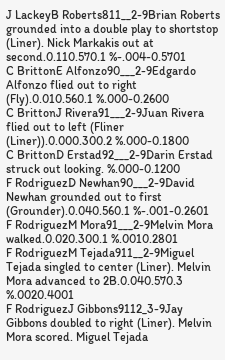J LackeyB Roberts811__2-9Brian Roberts grounded into a double play to shortstop (Liner). Nick Markakis out at second.0.110.570.1 %-.004-0.5701
C BrittonE Alfonzo90___2-9Edgardo Alfonzo flied out to right (Fly).0.010.560.1 %.000-0.2600
C BrittonJ Rivera91___2-9Juan Rivera flied out to left (Fliner (Liner)).0.000.300.2 %.000-0.1800
C BrittonD Erstad92___2-9Darin Erstad struck out looking. %.000-0.1200
F RodriguezD Newhan90___2-9David Newhan grounded out to first (Grounder).0.040.560.1 %-.001-0.2601
F RodriguezM Mora91___2-9Melvin Mora walked.0.020.300.1 %.0010.2801
F RodriguezM Tejada911__2-9Miguel Tejada singled to center (Liner). Melvin Mora advanced to 2B.0.040.570.3 %.0020.4001
F RodriguezJ Gibbons9112_3-9Jay Gibbons doubled to right (Liner). Melvin Mora scored. Miguel Tejada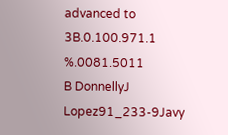advanced to 3B.0.100.971.1 %.0081.5011
B DonnellyJ Lopez91_233-9Javy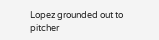Lopez grounded out to pitcher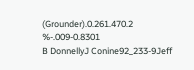(Grounder).0.261.470.2 %-.009-0.8301
B DonnellyJ Conine92_233-9Jeff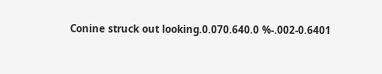Conine struck out looking.0.070.640.0 %-.002-0.6401